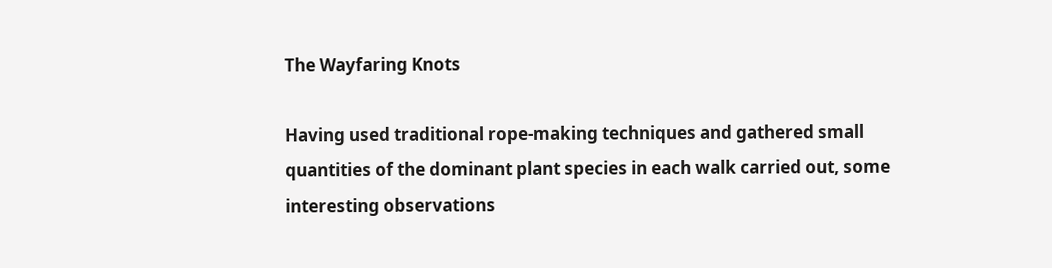The Wayfaring Knots

Having used traditional rope-making techniques and gathered small quantities of the dominant plant species in each walk carried out, some interesting observations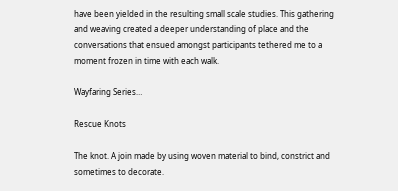have been yielded in the resulting small scale studies. This gathering and weaving created a deeper understanding of place and the conversations that ensued amongst participants tethered me to a moment frozen in time with each walk.

Wayfaring Series…

Rescue Knots

The knot. A join made by using woven material to bind, constrict and sometimes to decorate.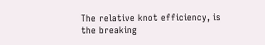The relative knot efficiency, is the breaking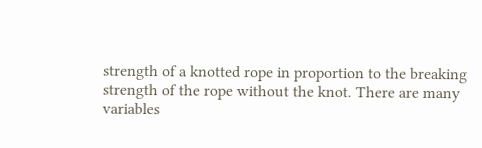strength of a knotted rope in proportion to the breaking strength of the rope without the knot. There are many variables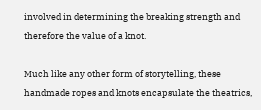involved in determining the breaking strength and therefore the value of a knot.

Much like any other form of storytelling, these handmade ropes and knots encapsulate the theatrics,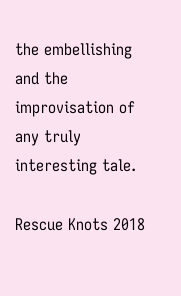the embellishing and the improvisation of any truly interesting tale.

Rescue Knots 2018